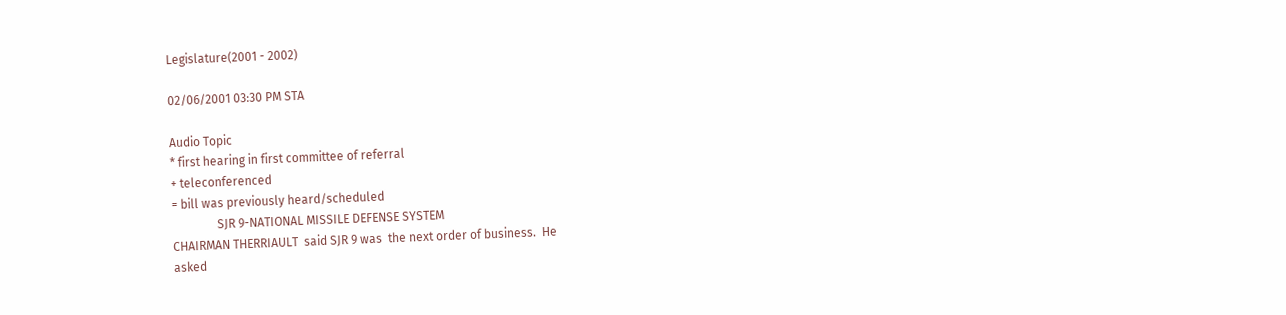Legislature(2001 - 2002)

02/06/2001 03:30 PM STA

Audio Topic
* first hearing in first committee of referral
+ teleconferenced
= bill was previously heard/scheduled
               SJR 9-NATIONAL MISSILE DEFENSE SYSTEM
CHAIRMAN THERRIAULT  said SJR 9 was  the next order of business.  He
asked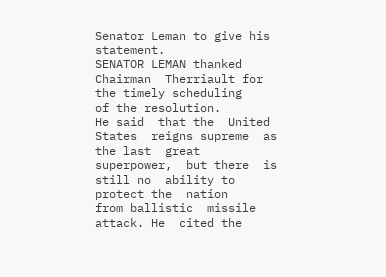Senator Leman to give his statement.
SENATOR LEMAN thanked Chairman  Therriault for the timely scheduling
of the resolution.
He said  that the  United States  reigns supreme  as the last  great
superpower,  but there  is still no  ability to  protect the  nation
from ballistic  missile attack. He  cited the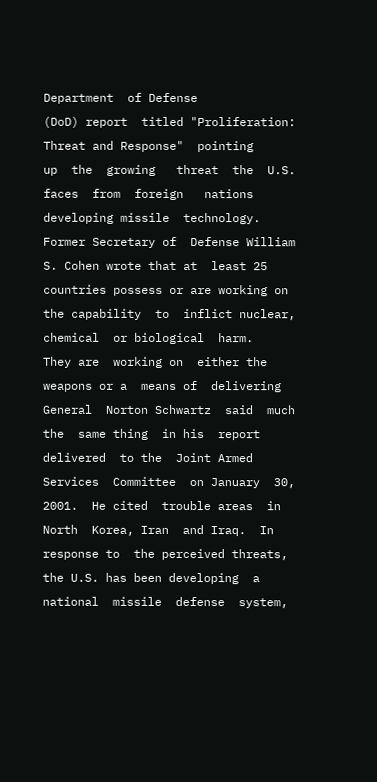Department  of Defense
(DoD) report  titled "Proliferation:  Threat and Response"  pointing
up  the  growing   threat  the  U.S.  faces  from  foreign   nations
developing missile  technology. Former Secretary of  Defense William
S. Cohen wrote that at  least 25 countries possess or are working on
the capability  to  inflict nuclear,  chemical  or biological  harm.
They are  working on  either the  weapons or a  means of  delivering
General  Norton Schwartz  said  much the  same thing  in his  report
delivered  to the  Joint Armed  Services  Committee  on January  30,
2001.  He cited  trouble areas  in North  Korea, Iran  and Iraq.  In
response to  the perceived threats,  the U.S. has been developing  a
national  missile  defense  system,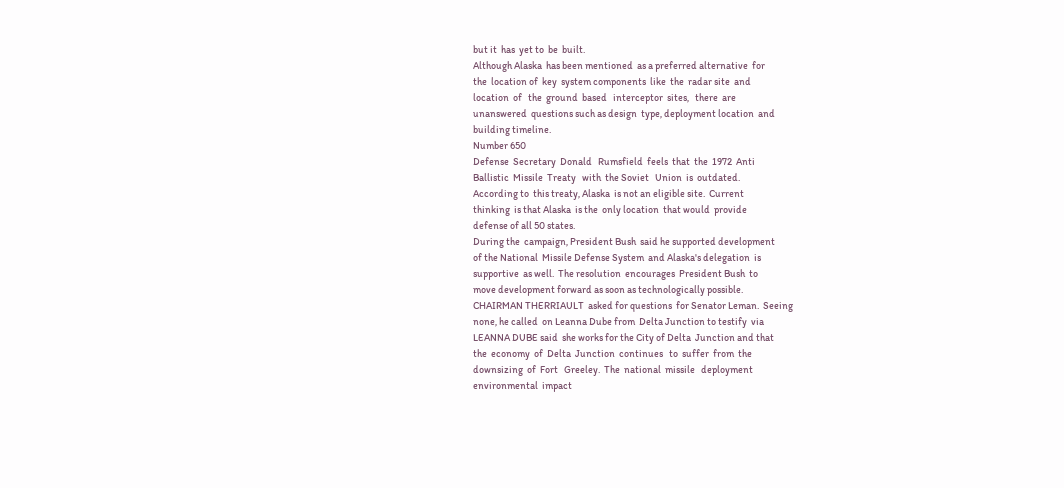but it  has  yet to  be  built.
Although Alaska  has been mentioned  as a preferred alternative  for
the  location of  key  system components  like  the  radar site  and
location  of   the  ground  based   interceptor  sites,   there  are
unanswered  questions such as design  type, deployment location  and
building timeline.
Number 650
Defense  Secretary  Donald   Rumsfield  feels  that  the  1972  Anti
Ballistic  Missile  Treaty   with  the Soviet   Union  is  outdated.
According to  this treaty, Alaska  is not an eligible site.  Current
thinking  is that Alaska  is the  only location  that would  provide
defense of all 50 states.
During the  campaign, President Bush  said he supported development
of the National  Missile Defense System  and Alaska's delegation  is
supportive  as well.  The resolution  encourages  President Bush  to
move development forward as soon as technologically possible.
CHAIRMAN THERRIAULT  asked for questions  for Senator Leman.  Seeing
none, he called  on Leanna Dube from  Delta Junction to testify  via
LEANNA DUBE said  she works for the City of Delta  Junction and that
the  economy  of  Delta  Junction  continues   to  suffer  from  the
downsizing  of  Fort   Greeley.  The  national  missile   deployment
environmental  impact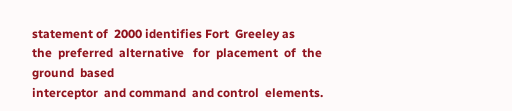statement of  2000 identifies Fort  Greeley as
the  preferred  alternative   for  placement  of  the  ground  based
interceptor  and command  and control  elements.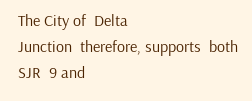The City of  Delta
Junction  therefore, supports  both SJR  9 and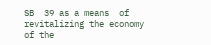SB  39 as a means  of
revitalizing the economy of the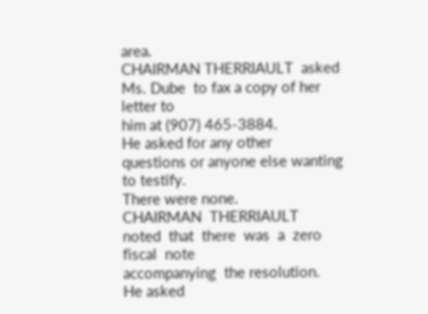area.
CHAIRMAN THERRIAULT  asked Ms. Dube  to fax a copy of her  letter to
him at (907) 465-3884.
He asked for any other  questions or anyone else wanting to testify.
There were none.
CHAIRMAN  THERRIAULT  noted  that  there  was  a  zero  fiscal  note
accompanying  the resolution.  He asked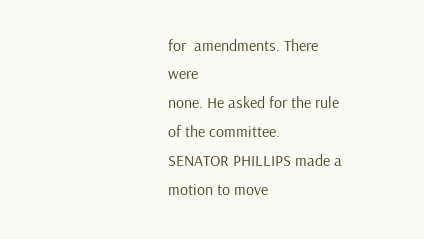for  amendments. There  were
none. He asked for the rule of the committee.
SENATOR PHILLIPS made a  motion to move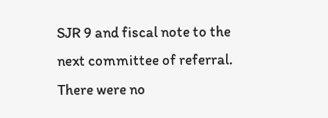SJR 9 and fiscal note to the
next committee of referral.
There were no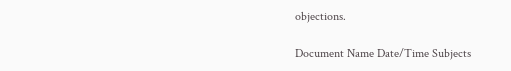objections.

Document Name Date/Time Subjects